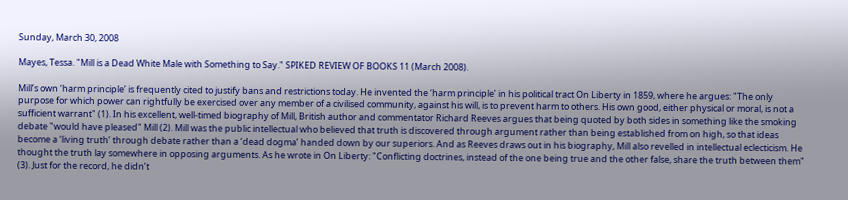Sunday, March 30, 2008

Mayes, Tessa. "Mill is a Dead White Male with Something to Say." SPIKED REVIEW OF BOOKS 11 (March 2008).

Mill’s own ‘harm principle’ is frequently cited to justify bans and restrictions today. He invented the ‘harm principle’ in his political tract On Liberty in 1859, where he argues: "The only purpose for which power can rightfully be exercised over any member of a civilised community, against his will, is to prevent harm to others. His own good, either physical or moral, is not a sufficient warrant" (1). In his excellent, well-timed biography of Mill, British author and commentator Richard Reeves argues that being quoted by both sides in something like the smoking debate "would have pleased" Mill (2). Mill was the public intellectual who believed that truth is discovered through argument rather than being established from on high, so that ideas become a ‘living truth’ through debate rather than a ‘dead dogma’ handed down by our superiors. And as Reeves draws out in his biography, Mill also revelled in intellectual eclecticism. He thought the truth lay somewhere in opposing arguments. As he wrote in On Liberty: "Conflicting doctrines, instead of the one being true and the other false, share the truth between them" (3). Just for the record, he didn’t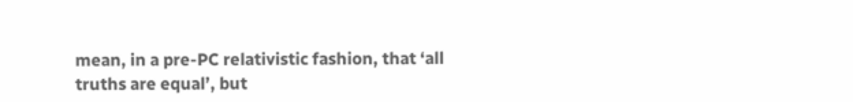mean, in a pre-PC relativistic fashion, that ‘all truths are equal’, but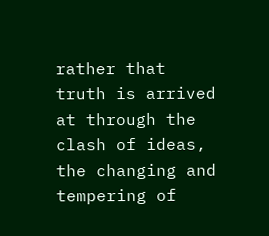rather that truth is arrived at through the clash of ideas, the changing and tempering of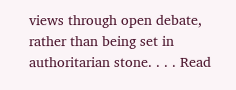views through open debate, rather than being set in authoritarian stone. . . . Read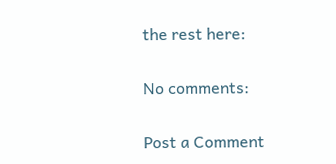the rest here:

No comments:

Post a Comment